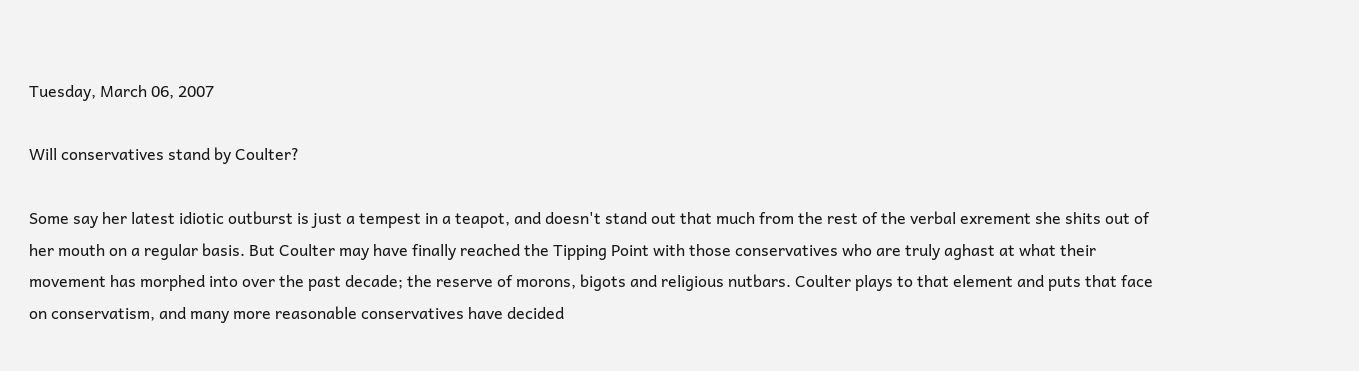Tuesday, March 06, 2007

Will conservatives stand by Coulter?

Some say her latest idiotic outburst is just a tempest in a teapot, and doesn't stand out that much from the rest of the verbal exrement she shits out of her mouth on a regular basis. But Coulter may have finally reached the Tipping Point with those conservatives who are truly aghast at what their movement has morphed into over the past decade; the reserve of morons, bigots and religious nutbars. Coulter plays to that element and puts that face on conservatism, and many more reasonable conservatives have decided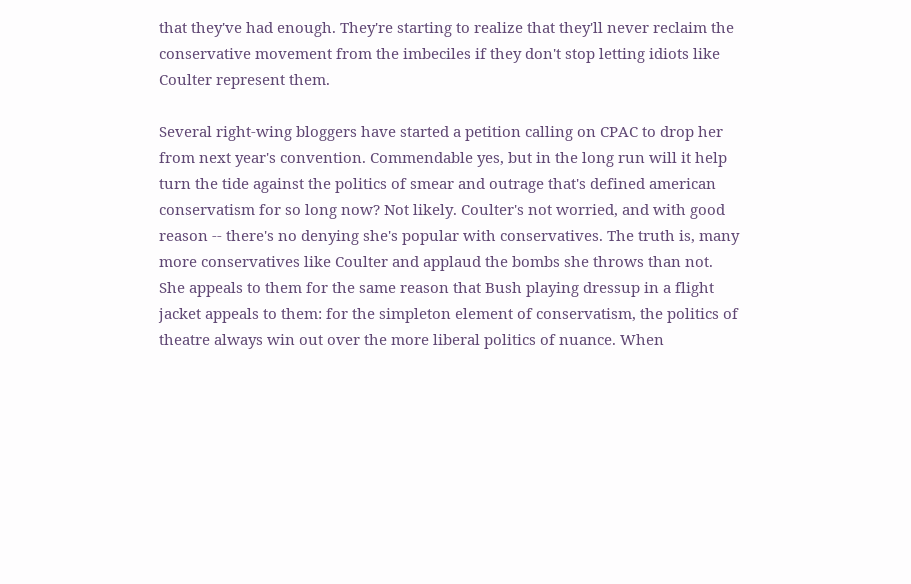that they've had enough. They're starting to realize that they'll never reclaim the conservative movement from the imbeciles if they don't stop letting idiots like Coulter represent them.

Several right-wing bloggers have started a petition calling on CPAC to drop her from next year's convention. Commendable yes, but in the long run will it help turn the tide against the politics of smear and outrage that's defined american conservatism for so long now? Not likely. Coulter's not worried, and with good reason -- there's no denying she's popular with conservatives. The truth is, many more conservatives like Coulter and applaud the bombs she throws than not. She appeals to them for the same reason that Bush playing dressup in a flight jacket appeals to them: for the simpleton element of conservatism, the politics of theatre always win out over the more liberal politics of nuance. When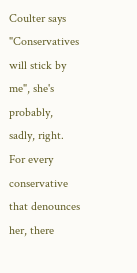Coulter says "Conservatives will stick by me", she's probably, sadly, right. For every conservative that denounces her, there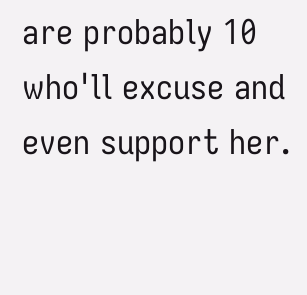are probably 10 who'll excuse and even support her.